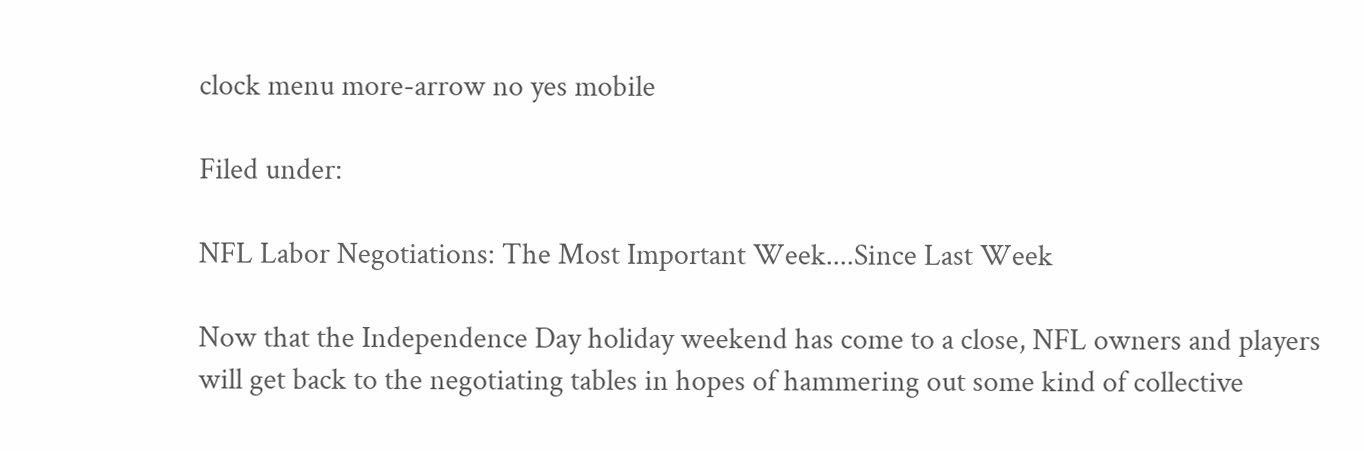clock menu more-arrow no yes mobile

Filed under:

NFL Labor Negotiations: The Most Important Week....Since Last Week

Now that the Independence Day holiday weekend has come to a close, NFL owners and players will get back to the negotiating tables in hopes of hammering out some kind of collective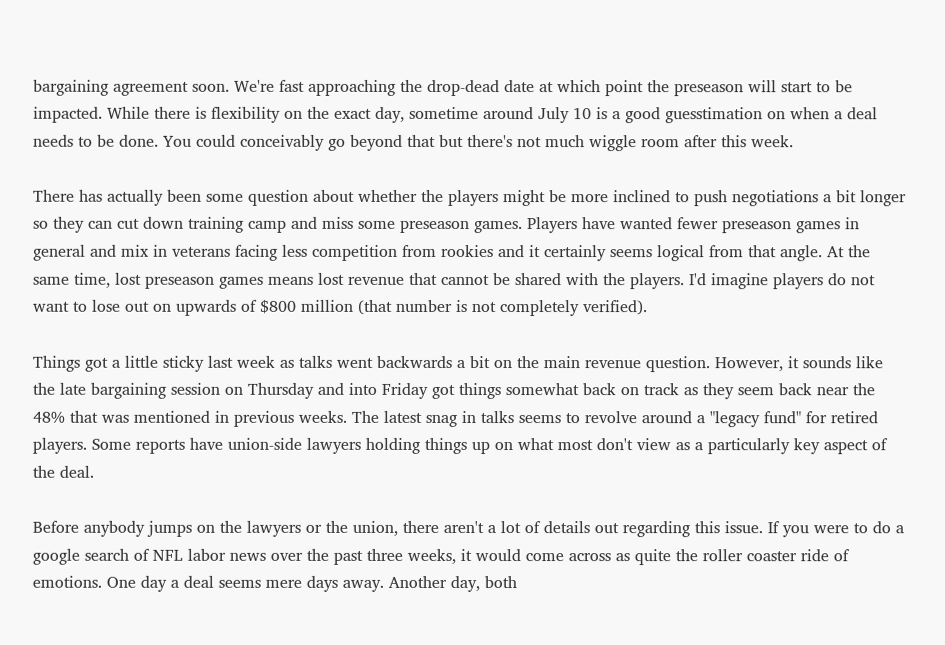bargaining agreement soon. We're fast approaching the drop-dead date at which point the preseason will start to be impacted. While there is flexibility on the exact day, sometime around July 10 is a good guesstimation on when a deal needs to be done. You could conceivably go beyond that but there's not much wiggle room after this week.

There has actually been some question about whether the players might be more inclined to push negotiations a bit longer so they can cut down training camp and miss some preseason games. Players have wanted fewer preseason games in general and mix in veterans facing less competition from rookies and it certainly seems logical from that angle. At the same time, lost preseason games means lost revenue that cannot be shared with the players. I'd imagine players do not want to lose out on upwards of $800 million (that number is not completely verified).

Things got a little sticky last week as talks went backwards a bit on the main revenue question. However, it sounds like the late bargaining session on Thursday and into Friday got things somewhat back on track as they seem back near the 48% that was mentioned in previous weeks. The latest snag in talks seems to revolve around a "legacy fund" for retired players. Some reports have union-side lawyers holding things up on what most don't view as a particularly key aspect of the deal.

Before anybody jumps on the lawyers or the union, there aren't a lot of details out regarding this issue. If you were to do a google search of NFL labor news over the past three weeks, it would come across as quite the roller coaster ride of emotions. One day a deal seems mere days away. Another day, both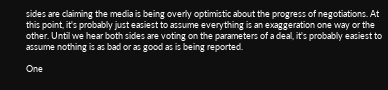sides are claiming the media is being overly optimistic about the progress of negotiations. At this point, it's probably just easiest to assume everything is an exaggeration one way or the other. Until we hear both sides are voting on the parameters of a deal, it's probably easiest to assume nothing is as bad or as good as is being reported.

One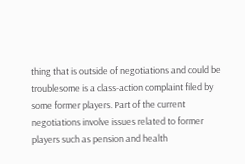thing that is outside of negotiations and could be troublesome is a class-action complaint filed by some former players. Part of the current negotiations involve issues related to former players such as pension and health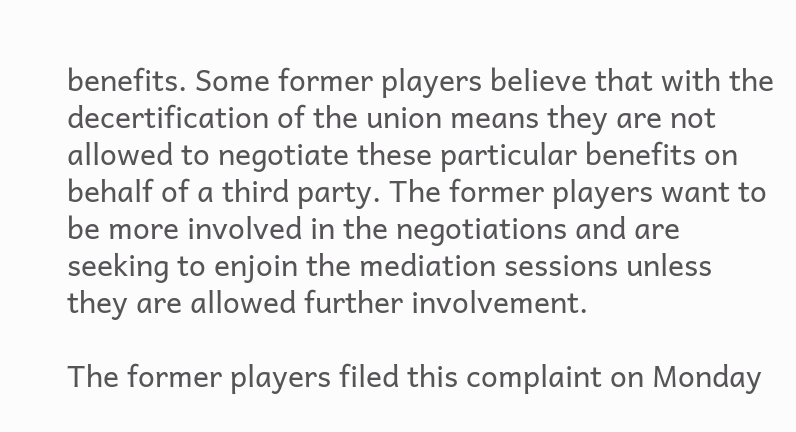benefits. Some former players believe that with the decertification of the union means they are not allowed to negotiate these particular benefits on behalf of a third party. The former players want to be more involved in the negotiations and are seeking to enjoin the mediation sessions unless they are allowed further involvement.

The former players filed this complaint on Monday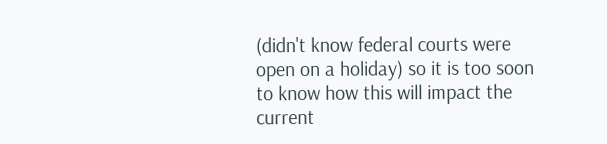(didn't know federal courts were open on a holiday) so it is too soon to know how this will impact the current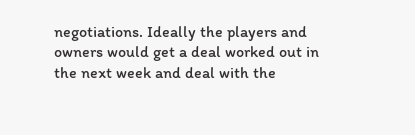negotiations. Ideally the players and owners would get a deal worked out in the next week and deal with the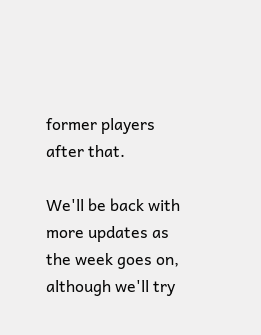former players after that.

We'll be back with more updates as the week goes on, although we'll try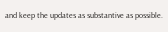and keep the updates as substantive as possible.